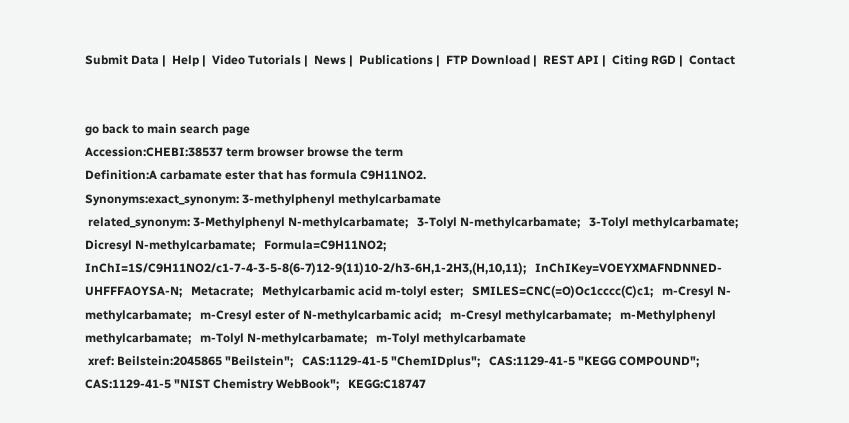Submit Data |  Help |  Video Tutorials |  News |  Publications |  FTP Download |  REST API |  Citing RGD |  Contact


go back to main search page
Accession:CHEBI:38537 term browser browse the term
Definition:A carbamate ester that has formula C9H11NO2.
Synonyms:exact_synonym: 3-methylphenyl methylcarbamate
 related_synonym: 3-Methylphenyl N-methylcarbamate;   3-Tolyl N-methylcarbamate;   3-Tolyl methylcarbamate;   Dicresyl N-methylcarbamate;   Formula=C9H11NO2;   InChI=1S/C9H11NO2/c1-7-4-3-5-8(6-7)12-9(11)10-2/h3-6H,1-2H3,(H,10,11);   InChIKey=VOEYXMAFNDNNED-UHFFFAOYSA-N;   Metacrate;   Methylcarbamic acid m-tolyl ester;   SMILES=CNC(=O)Oc1cccc(C)c1;   m-Cresyl N-methylcarbamate;   m-Cresyl ester of N-methylcarbamic acid;   m-Cresyl methylcarbamate;   m-Methylphenyl methylcarbamate;   m-Tolyl N-methylcarbamate;   m-Tolyl methylcarbamate
 xref: Beilstein:2045865 "Beilstein";   CAS:1129-41-5 "ChemIDplus";   CAS:1129-41-5 "KEGG COMPOUND";   CAS:1129-41-5 "NIST Chemistry WebBook";   KEGG:C18747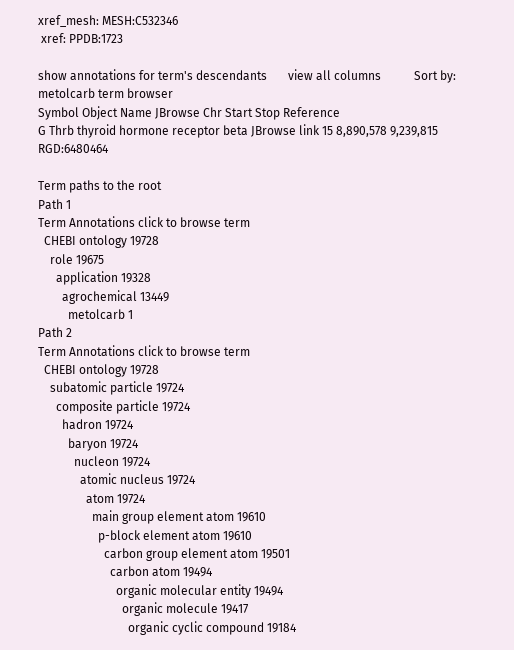xref_mesh: MESH:C532346
 xref: PPDB:1723

show annotations for term's descendants       view all columns           Sort by:
metolcarb term browser
Symbol Object Name JBrowse Chr Start Stop Reference
G Thrb thyroid hormone receptor beta JBrowse link 15 8,890,578 9,239,815 RGD:6480464

Term paths to the root
Path 1
Term Annotations click to browse term
  CHEBI ontology 19728
    role 19675
      application 19328
        agrochemical 13449
          metolcarb 1
Path 2
Term Annotations click to browse term
  CHEBI ontology 19728
    subatomic particle 19724
      composite particle 19724
        hadron 19724
          baryon 19724
            nucleon 19724
              atomic nucleus 19724
                atom 19724
                  main group element atom 19610
                    p-block element atom 19610
                      carbon group element atom 19501
                        carbon atom 19494
                          organic molecular entity 19494
                            organic molecule 19417
                              organic cyclic compound 19184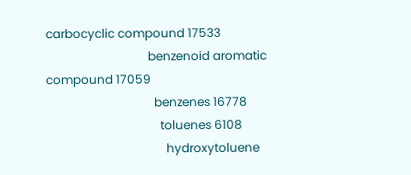carbocyclic compound 17533
                                  benzenoid aromatic compound 17059
                                    benzenes 16778
                                      toluenes 6108
                                        hydroxytoluene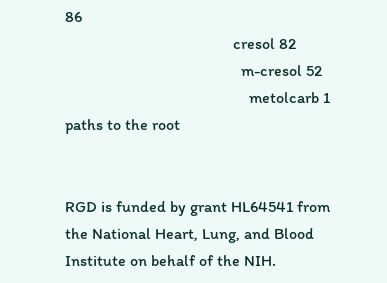86
                                          cresol 82
                                            m-cresol 52
                                              metolcarb 1
paths to the root


RGD is funded by grant HL64541 from the National Heart, Lung, and Blood Institute on behalf of the NIH.